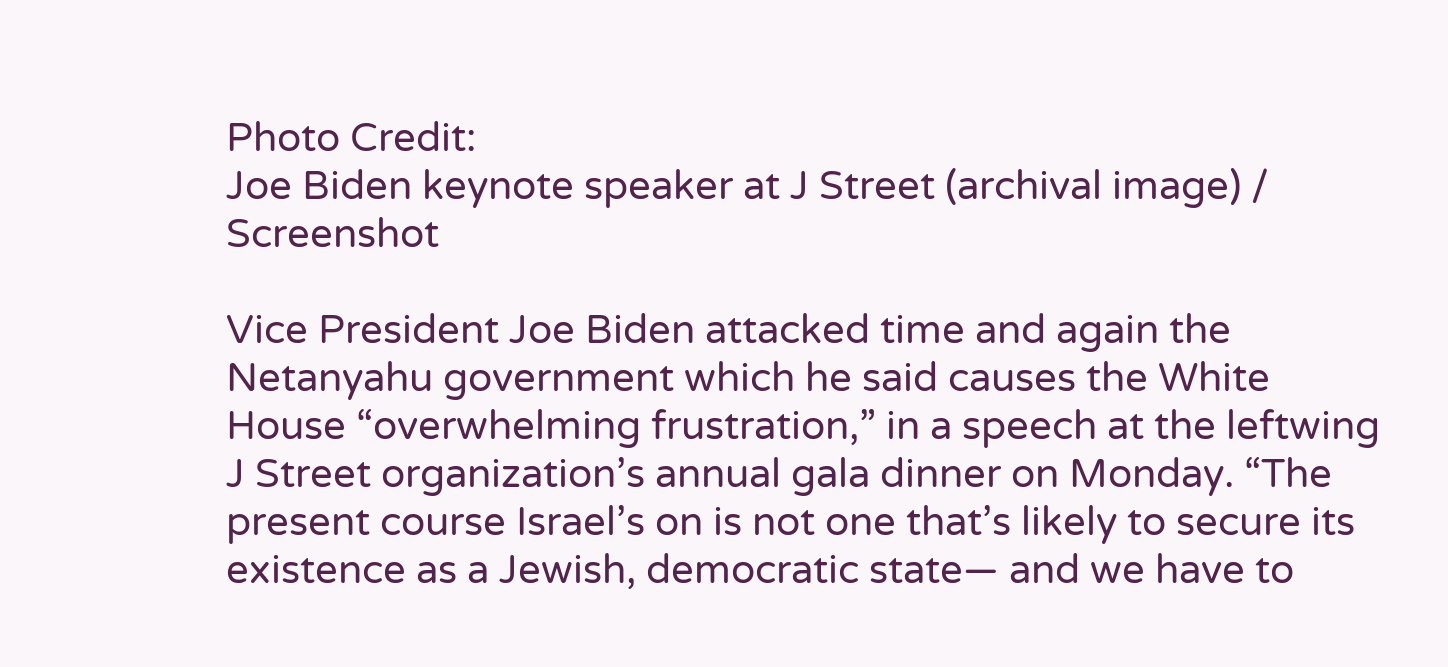Photo Credit:
Joe Biden keynote speaker at J Street (archival image) / Screenshot

Vice President Joe Biden attacked time and again the Netanyahu government which he said causes the White House “overwhelming frustration,” in a speech at the leftwing J Street organization’s annual gala dinner on Monday. “The present course Israel’s on is not one that’s likely to secure its existence as a Jewish, democratic state— and we have to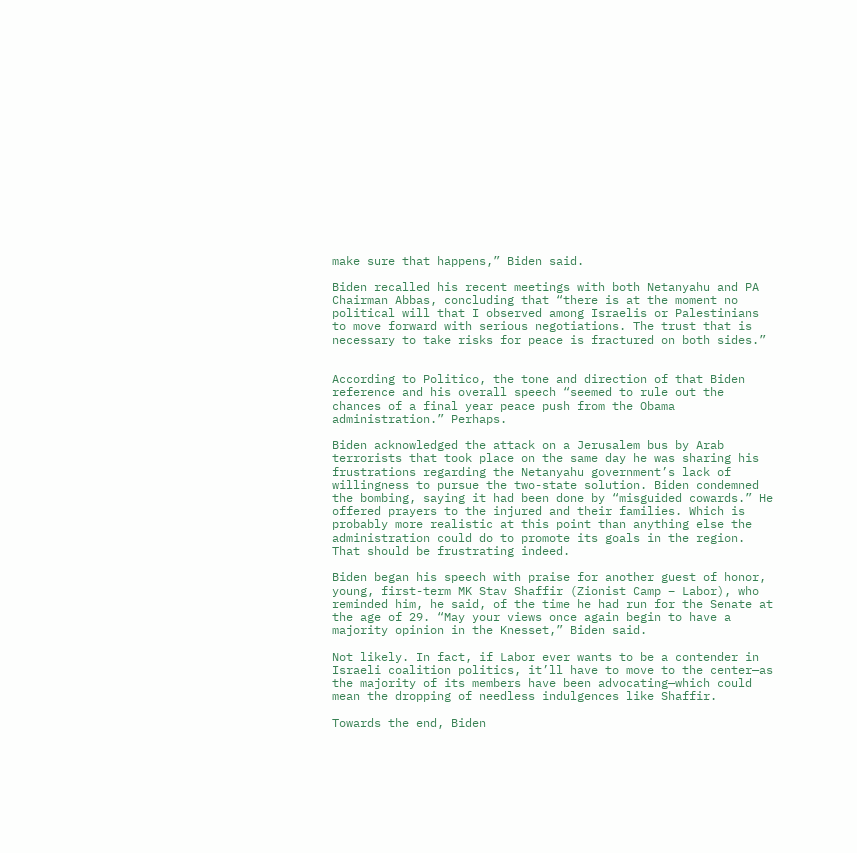make sure that happens,” Biden said.

Biden recalled his recent meetings with both Netanyahu and PA Chairman Abbas, concluding that “there is at the moment no political will that I observed among Israelis or Palestinians to move forward with serious negotiations. The trust that is necessary to take risks for peace is fractured on both sides.”


According to Politico, the tone and direction of that Biden reference and his overall speech “seemed to rule out the chances of a final year peace push from the Obama administration.” Perhaps.

Biden acknowledged the attack on a Jerusalem bus by Arab terrorists that took place on the same day he was sharing his frustrations regarding the Netanyahu government’s lack of willingness to pursue the two-state solution. Biden condemned the bombing, saying it had been done by “misguided cowards.” He offered prayers to the injured and their families. Which is probably more realistic at this point than anything else the administration could do to promote its goals in the region. That should be frustrating indeed.

Biden began his speech with praise for another guest of honor, young, first-term MK Stav Shaffir (Zionist Camp – Labor), who reminded him, he said, of the time he had run for the Senate at the age of 29. “May your views once again begin to have a majority opinion in the Knesset,” Biden said.

Not likely. In fact, if Labor ever wants to be a contender in Israeli coalition politics, it’ll have to move to the center—as the majority of its members have been advocating—which could mean the dropping of needless indulgences like Shaffir.

Towards the end, Biden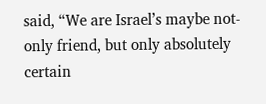said, “We are Israel’s maybe not-only friend, but only absolutely certain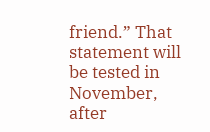friend.” That statement will be tested in November, after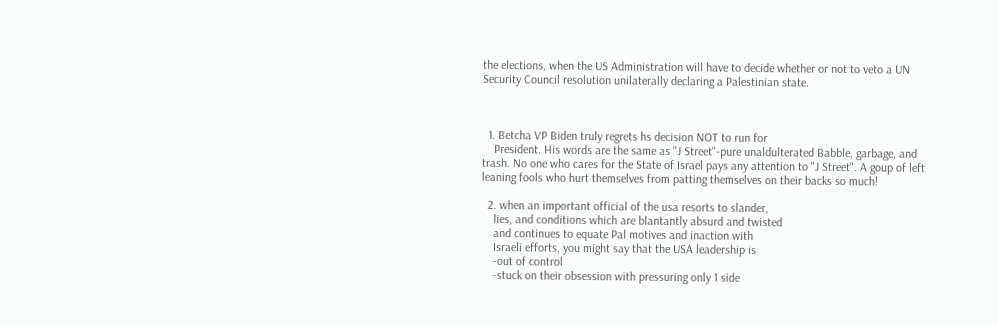the elections, when the US Administration will have to decide whether or not to veto a UN Security Council resolution unilaterally declaring a Palestinian state.



  1. Betcha VP Biden truly regrets hs decision NOT to run for
    President. His words are the same as "J Street"-pure unaldulterated Babble, garbage, and trash. No one who cares for the State of Israel pays any attention to "J Street". A goup of left leaning fools who hurt themselves from patting themselves on their backs so much!

  2. when an important official of the usa resorts to slander,
    lies, and conditions which are blantantly absurd and twisted
    and continues to equate Pal motives and inaction with
    Israeli efforts, you might say that the USA leadership is
    -out of control
    -stuck on their obsession with pressuring only 1 side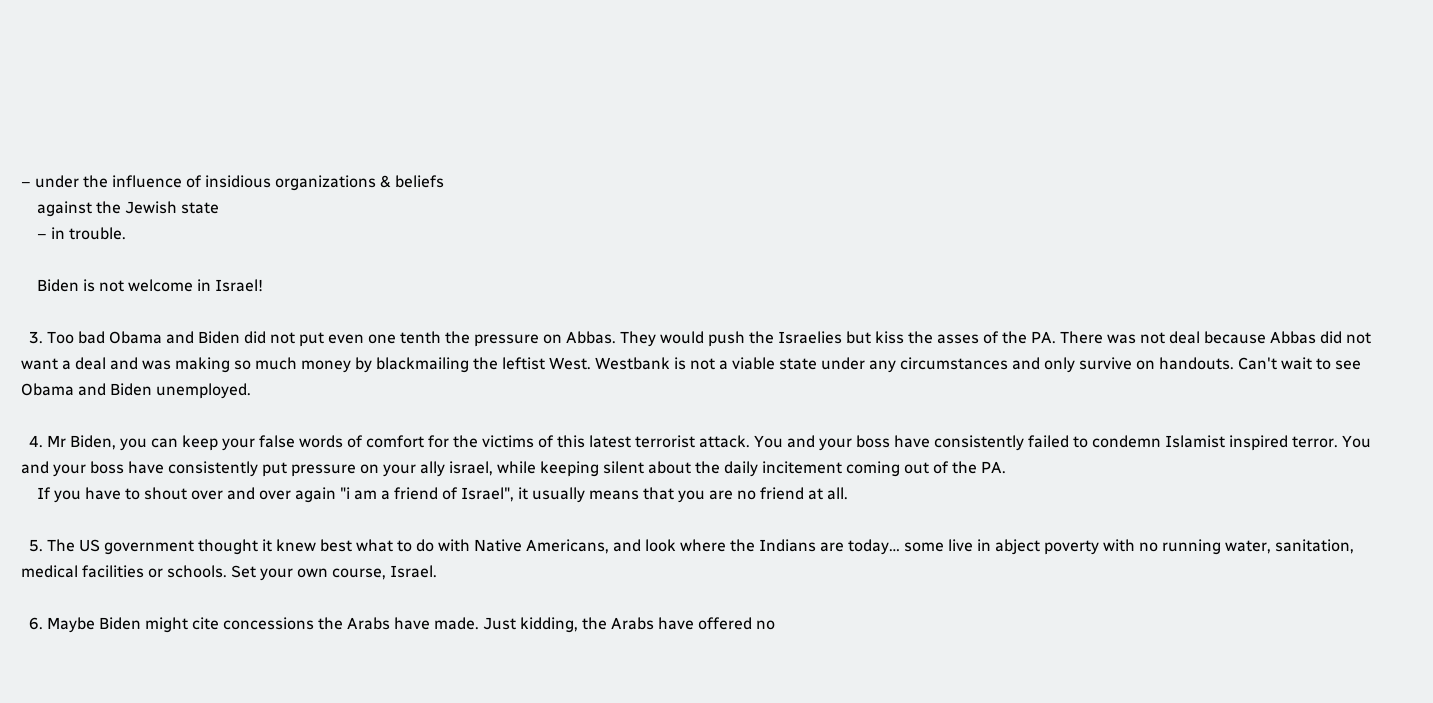– under the influence of insidious organizations & beliefs
    against the Jewish state
    – in trouble.

    Biden is not welcome in Israel!

  3. Too bad Obama and Biden did not put even one tenth the pressure on Abbas. They would push the Israelies but kiss the asses of the PA. There was not deal because Abbas did not want a deal and was making so much money by blackmailing the leftist West. Westbank is not a viable state under any circumstances and only survive on handouts. Can't wait to see Obama and Biden unemployed.

  4. Mr Biden, you can keep your false words of comfort for the victims of this latest terrorist attack. You and your boss have consistently failed to condemn Islamist inspired terror. You and your boss have consistently put pressure on your ally israel, while keeping silent about the daily incitement coming out of the PA.
    If you have to shout over and over again "i am a friend of Israel", it usually means that you are no friend at all.

  5. The US government thought it knew best what to do with Native Americans, and look where the Indians are today… some live in abject poverty with no running water, sanitation, medical facilities or schools. Set your own course, Israel.

  6. Maybe Biden might cite concessions the Arabs have made. Just kidding, the Arabs have offered no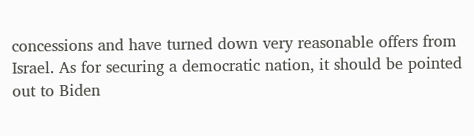concessions and have turned down very reasonable offers from Israel. As for securing a democratic nation, it should be pointed out to Biden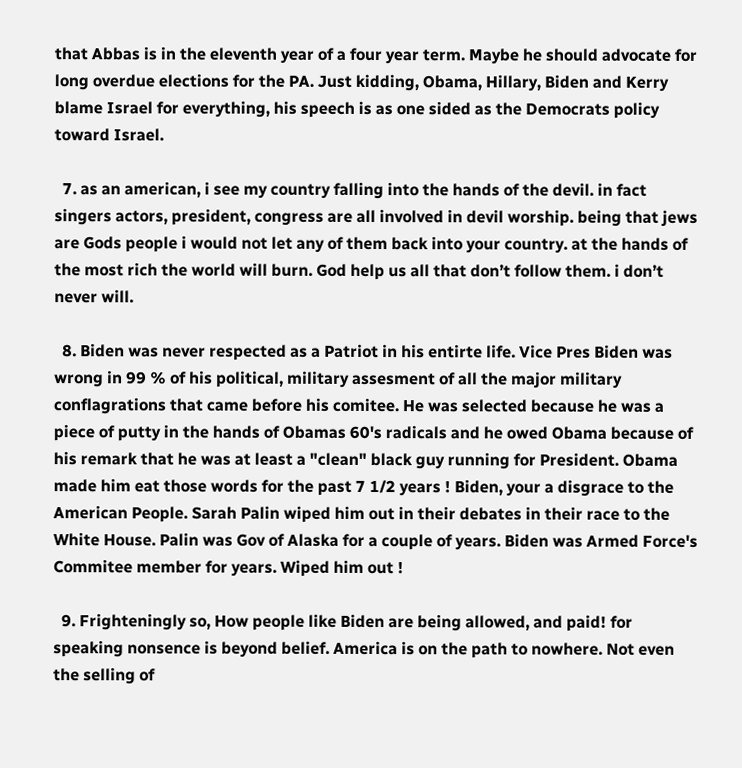that Abbas is in the eleventh year of a four year term. Maybe he should advocate for long overdue elections for the PA. Just kidding, Obama, Hillary, Biden and Kerry blame Israel for everything, his speech is as one sided as the Democrats policy toward Israel.

  7. as an american, i see my country falling into the hands of the devil. in fact singers actors, president, congress are all involved in devil worship. being that jews are Gods people i would not let any of them back into your country. at the hands of the most rich the world will burn. God help us all that don’t follow them. i don’t never will.

  8. Biden was never respected as a Patriot in his entirte life. Vice Pres Biden was wrong in 99 % of his political, military assesment of all the major military conflagrations that came before his comitee. He was selected because he was a piece of putty in the hands of Obamas 60's radicals and he owed Obama because of his remark that he was at least a "clean" black guy running for President. Obama made him eat those words for the past 7 1/2 years ! Biden, your a disgrace to the American People. Sarah Palin wiped him out in their debates in their race to the White House. Palin was Gov of Alaska for a couple of years. Biden was Armed Force's Commitee member for years. Wiped him out !

  9. Frighteningly so, How people like Biden are being allowed, and paid! for speaking nonsence is beyond belief. America is on the path to nowhere. Not even the selling of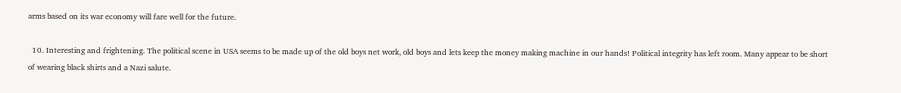arms based on its war economy will fare well for the future.

  10. Interesting and frightening. The political scene in USA seems to be made up of the old boys net work, old boys and lets keep the money making machine in our hands! Political integrity has left room. Many appear to be short of wearing black shirts and a Nazi salute.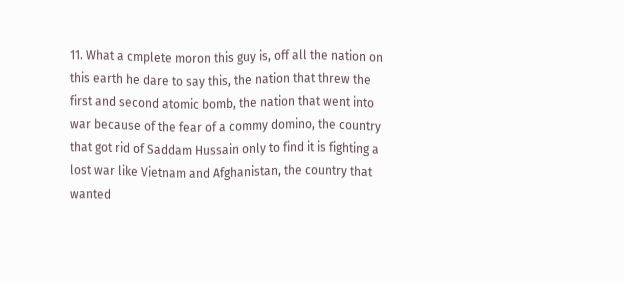11. What a cmplete moron this guy is, off all the nation on this earth he dare to say this, the nation that threw the first and second atomic bomb, the nation that went into war because of the fear of a commy domino, the country that got rid of Saddam Hussain only to find it is fighting a lost war like Vietnam and Afghanistan, the country that wanted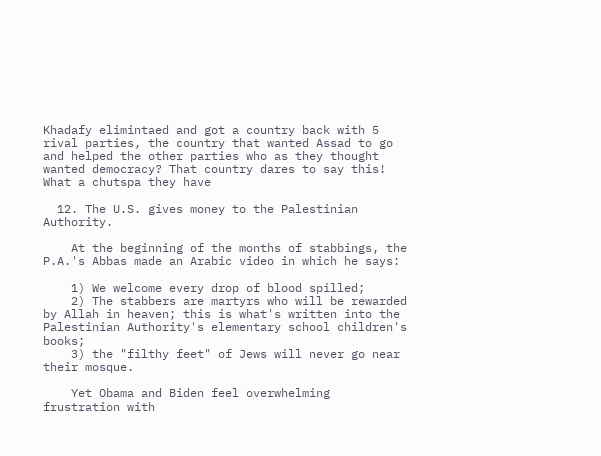Khadafy elimintaed and got a country back with 5 rival parties, the country that wanted Assad to go and helped the other parties who as they thought wanted democracy? That country dares to say this! What a chutspa they have

  12. The U.S. gives money to the Palestinian Authority.

    At the beginning of the months of stabbings, the P.A.'s Abbas made an Arabic video in which he says:

    1) We welcome every drop of blood spilled;
    2) The stabbers are martyrs who will be rewarded by Allah in heaven; this is what's written into the Palestinian Authority's elementary school children's books;
    3) the "filthy feet" of Jews will never go near their mosque.

    Yet Obama and Biden feel overwhelming frustration with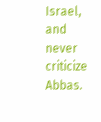Israel, and never criticize Abbas.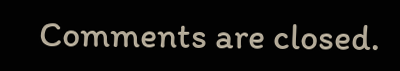Comments are closed.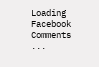Loading Facebook Comments ...